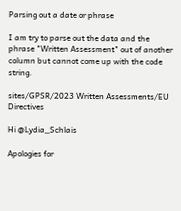Parsing out a date or phrase

I am try to parse out the data and the phrase "Written Assessment" out of another column but cannot come up with the code string.

sites/GPSR/2023 Written Assessments/EU Directives

Hi @Lydia_Schlais

Apologies for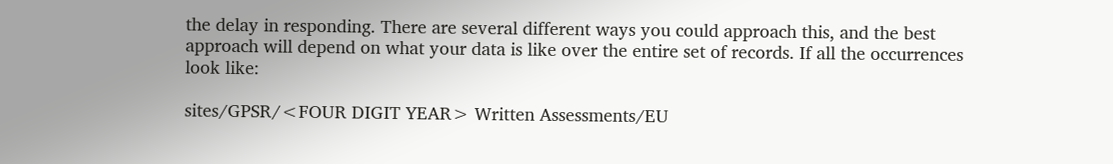the delay in responding. There are several different ways you could approach this, and the best approach will depend on what your data is like over the entire set of records. If all the occurrences look like:

sites/GPSR/<FOUR DIGIT YEAR> Written Assessments/EU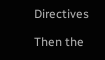Directives

Then the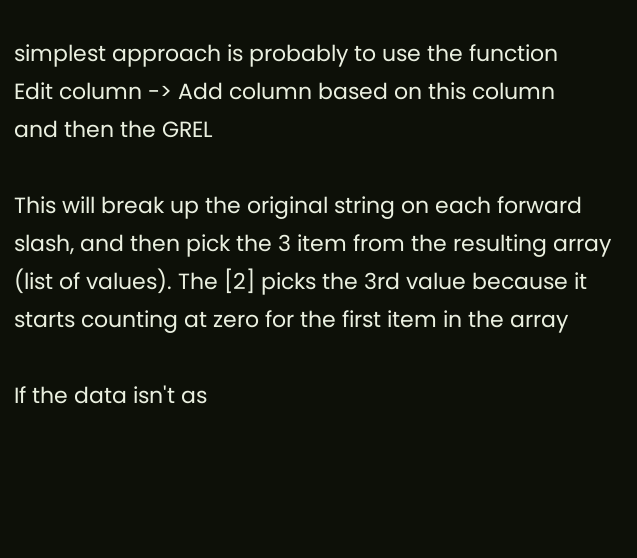simplest approach is probably to use the function
Edit column -> Add column based on this column
and then the GREL

This will break up the original string on each forward slash, and then pick the 3 item from the resulting array (list of values). The [2] picks the 3rd value because it starts counting at zero for the first item in the array

If the data isn't as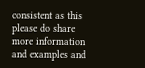consistent as this please do share more information and examples and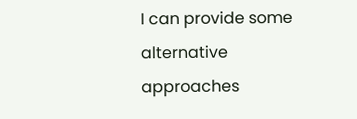I can provide some alternative approaches